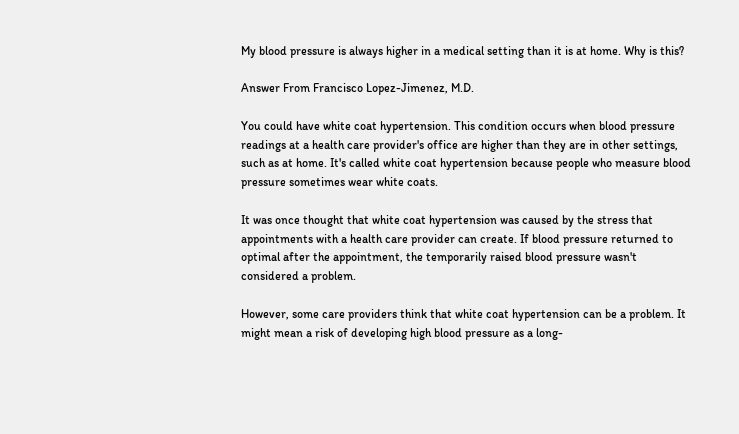My blood pressure is always higher in a medical setting than it is at home. Why is this?

Answer From Francisco Lopez-Jimenez, M.D.

You could have white coat hypertension. This condition occurs when blood pressure readings at a health care provider's office are higher than they are in other settings, such as at home. It's called white coat hypertension because people who measure blood pressure sometimes wear white coats.

It was once thought that white coat hypertension was caused by the stress that appointments with a health care provider can create. If blood pressure returned to optimal after the appointment, the temporarily raised blood pressure wasn't considered a problem.

However, some care providers think that white coat hypertension can be a problem. It might mean a risk of developing high blood pressure as a long-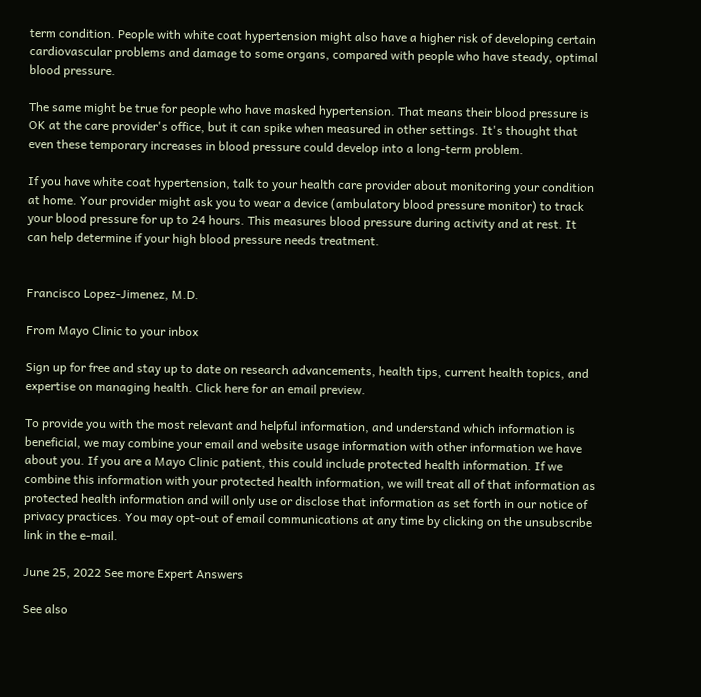term condition. People with white coat hypertension might also have a higher risk of developing certain cardiovascular problems and damage to some organs, compared with people who have steady, optimal blood pressure.

The same might be true for people who have masked hypertension. That means their blood pressure is OK at the care provider's office, but it can spike when measured in other settings. It's thought that even these temporary increases in blood pressure could develop into a long-term problem.

If you have white coat hypertension, talk to your health care provider about monitoring your condition at home. Your provider might ask you to wear a device (ambulatory blood pressure monitor) to track your blood pressure for up to 24 hours. This measures blood pressure during activity and at rest. It can help determine if your high blood pressure needs treatment.


Francisco Lopez-Jimenez, M.D.

From Mayo Clinic to your inbox

Sign up for free and stay up to date on research advancements, health tips, current health topics, and expertise on managing health. Click here for an email preview.

To provide you with the most relevant and helpful information, and understand which information is beneficial, we may combine your email and website usage information with other information we have about you. If you are a Mayo Clinic patient, this could include protected health information. If we combine this information with your protected health information, we will treat all of that information as protected health information and will only use or disclose that information as set forth in our notice of privacy practices. You may opt-out of email communications at any time by clicking on the unsubscribe link in the e-mail.

June 25, 2022 See more Expert Answers

See also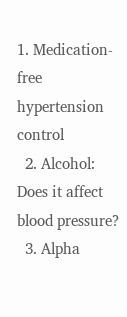1. Medication-free hypertension control
  2. Alcohol: Does it affect blood pressure?
  3. Alpha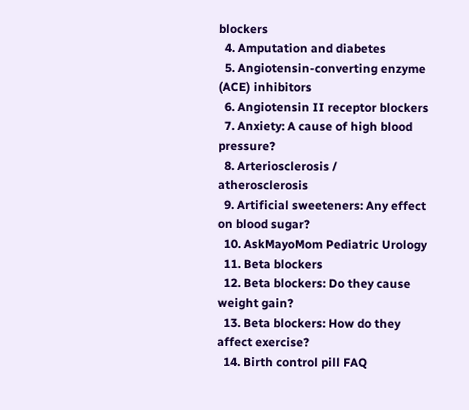blockers
  4. Amputation and diabetes
  5. Angiotensin-converting enzyme (ACE) inhibitors
  6. Angiotensin II receptor blockers
  7. Anxiety: A cause of high blood pressure?
  8. Arteriosclerosis / atherosclerosis
  9. Artificial sweeteners: Any effect on blood sugar?
  10. AskMayoMom Pediatric Urology
  11. Beta blockers
  12. Beta blockers: Do they cause weight gain?
  13. Beta blockers: How do they affect exercise?
  14. Birth control pill FAQ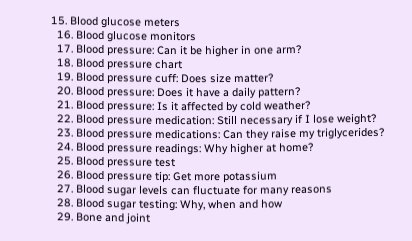15. Blood glucose meters
  16. Blood glucose monitors
  17. Blood pressure: Can it be higher in one arm?
  18. Blood pressure chart
  19. Blood pressure cuff: Does size matter?
  20. Blood pressure: Does it have a daily pattern?
  21. Blood pressure: Is it affected by cold weather?
  22. Blood pressure medication: Still necessary if I lose weight?
  23. Blood pressure medications: Can they raise my triglycerides?
  24. Blood pressure readings: Why higher at home?
  25. Blood pressure test
  26. Blood pressure tip: Get more potassium
  27. Blood sugar levels can fluctuate for many reasons
  28. Blood sugar testing: Why, when and how
  29. Bone and joint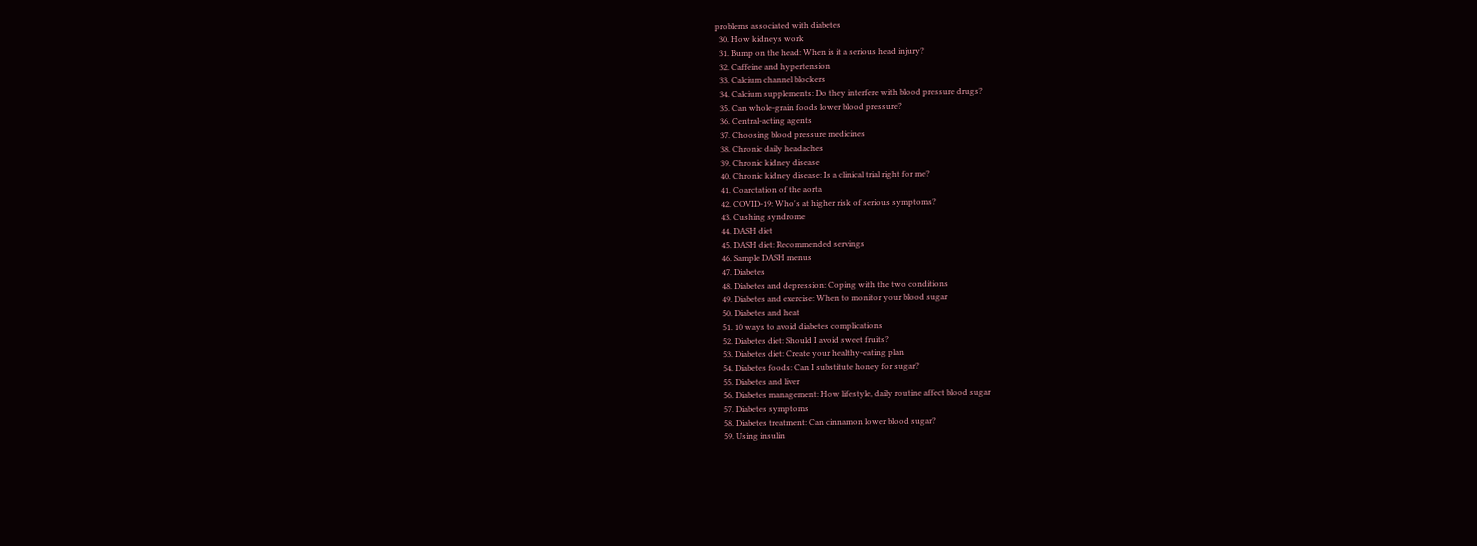problems associated with diabetes
  30. How kidneys work
  31. Bump on the head: When is it a serious head injury?
  32. Caffeine and hypertension
  33. Calcium channel blockers
  34. Calcium supplements: Do they interfere with blood pressure drugs?
  35. Can whole-grain foods lower blood pressure?
  36. Central-acting agents
  37. Choosing blood pressure medicines
  38. Chronic daily headaches
  39. Chronic kidney disease
  40. Chronic kidney disease: Is a clinical trial right for me?
  41. Coarctation of the aorta
  42. COVID-19: Who's at higher risk of serious symptoms?
  43. Cushing syndrome
  44. DASH diet
  45. DASH diet: Recommended servings
  46. Sample DASH menus
  47. Diabetes
  48. Diabetes and depression: Coping with the two conditions
  49. Diabetes and exercise: When to monitor your blood sugar
  50. Diabetes and heat
  51. 10 ways to avoid diabetes complications
  52. Diabetes diet: Should I avoid sweet fruits?
  53. Diabetes diet: Create your healthy-eating plan
  54. Diabetes foods: Can I substitute honey for sugar?
  55. Diabetes and liver
  56. Diabetes management: How lifestyle, daily routine affect blood sugar
  57. Diabetes symptoms
  58. Diabetes treatment: Can cinnamon lower blood sugar?
  59. Using insulin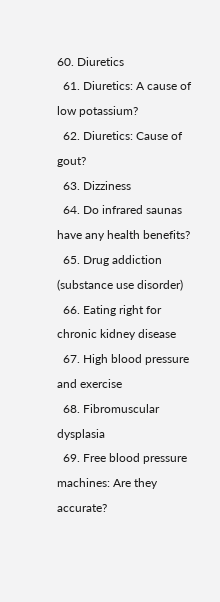60. Diuretics
  61. Diuretics: A cause of low potassium?
  62. Diuretics: Cause of gout?
  63. Dizziness
  64. Do infrared saunas have any health benefits?
  65. Drug addiction (substance use disorder)
  66. Eating right for chronic kidney disease
  67. High blood pressure and exercise
  68. Fibromuscular dysplasia
  69. Free blood pressure machines: Are they accurate?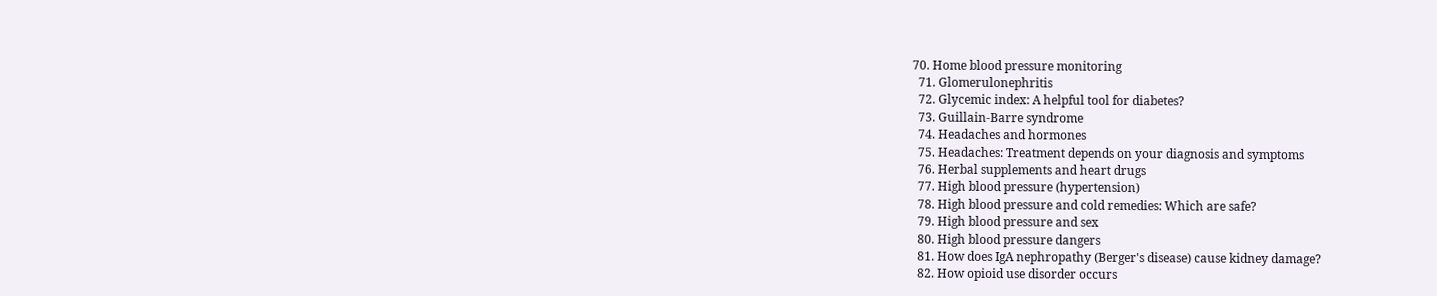70. Home blood pressure monitoring
  71. Glomerulonephritis
  72. Glycemic index: A helpful tool for diabetes?
  73. Guillain-Barre syndrome
  74. Headaches and hormones
  75. Headaches: Treatment depends on your diagnosis and symptoms
  76. Herbal supplements and heart drugs
  77. High blood pressure (hypertension)
  78. High blood pressure and cold remedies: Which are safe?
  79. High blood pressure and sex
  80. High blood pressure dangers
  81. How does IgA nephropathy (Berger's disease) cause kidney damage?
  82. How opioid use disorder occurs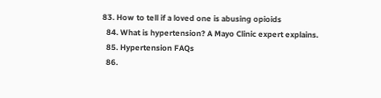83. How to tell if a loved one is abusing opioids
  84. What is hypertension? A Mayo Clinic expert explains.
  85. Hypertension FAQs
  86.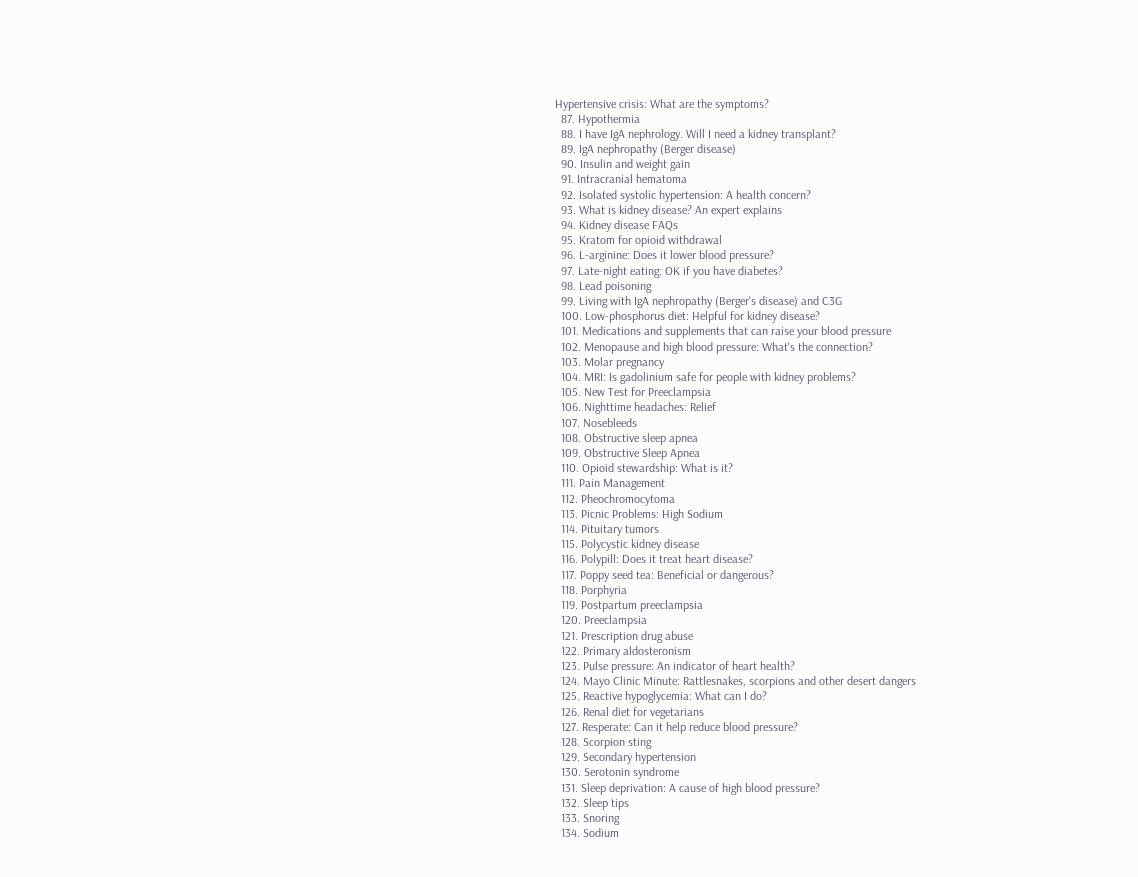Hypertensive crisis: What are the symptoms?
  87. Hypothermia
  88. I have IgA nephrology. Will I need a kidney transplant?
  89. IgA nephropathy (Berger disease)
  90. Insulin and weight gain
  91. Intracranial hematoma
  92. Isolated systolic hypertension: A health concern?
  93. What is kidney disease? An expert explains
  94. Kidney disease FAQs
  95. Kratom for opioid withdrawal
  96. L-arginine: Does it lower blood pressure?
  97. Late-night eating: OK if you have diabetes?
  98. Lead poisoning
  99. Living with IgA nephropathy (Berger's disease) and C3G
  100. Low-phosphorus diet: Helpful for kidney disease?
  101. Medications and supplements that can raise your blood pressure
  102. Menopause and high blood pressure: What's the connection?
  103. Molar pregnancy
  104. MRI: Is gadolinium safe for people with kidney problems?
  105. New Test for Preeclampsia
  106. Nighttime headaches: Relief
  107. Nosebleeds
  108. Obstructive sleep apnea
  109. Obstructive Sleep Apnea
  110. Opioid stewardship: What is it?
  111. Pain Management
  112. Pheochromocytoma
  113. Picnic Problems: High Sodium
  114. Pituitary tumors
  115. Polycystic kidney disease
  116. Polypill: Does it treat heart disease?
  117. Poppy seed tea: Beneficial or dangerous?
  118. Porphyria
  119. Postpartum preeclampsia
  120. Preeclampsia
  121. Prescription drug abuse
  122. Primary aldosteronism
  123. Pulse pressure: An indicator of heart health?
  124. Mayo Clinic Minute: Rattlesnakes, scorpions and other desert dangers
  125. Reactive hypoglycemia: What can I do?
  126. Renal diet for vegetarians
  127. Resperate: Can it help reduce blood pressure?
  128. Scorpion sting
  129. Secondary hypertension
  130. Serotonin syndrome
  131. Sleep deprivation: A cause of high blood pressure?
  132. Sleep tips
  133. Snoring
  134. Sodium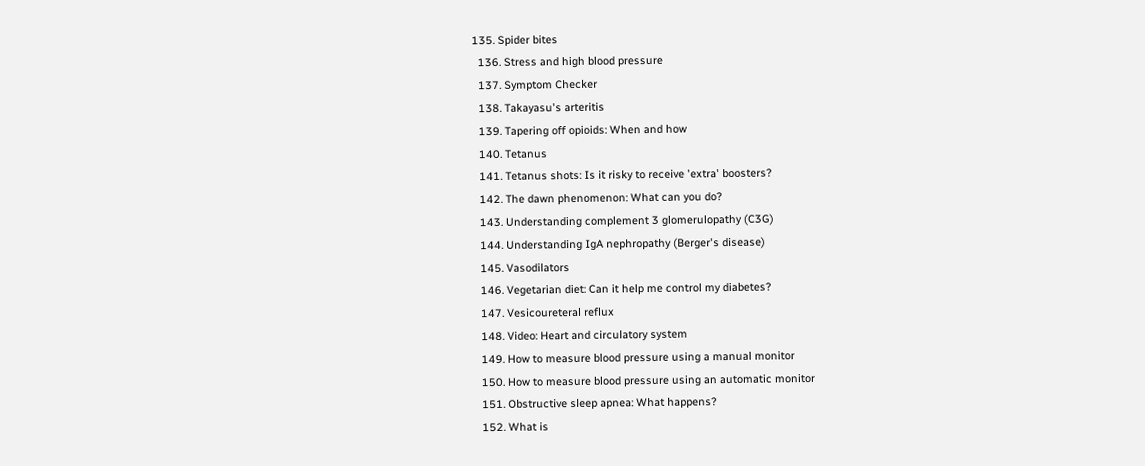135. Spider bites
  136. Stress and high blood pressure
  137. Symptom Checker
  138. Takayasu's arteritis
  139. Tapering off opioids: When and how
  140. Tetanus
  141. Tetanus shots: Is it risky to receive 'extra' boosters?
  142. The dawn phenomenon: What can you do?
  143. Understanding complement 3 glomerulopathy (C3G)
  144. Understanding IgA nephropathy (Berger's disease)
  145. Vasodilators
  146. Vegetarian diet: Can it help me control my diabetes?
  147. Vesicoureteral reflux
  148. Video: Heart and circulatory system
  149. How to measure blood pressure using a manual monitor
  150. How to measure blood pressure using an automatic monitor
  151. Obstructive sleep apnea: What happens?
  152. What is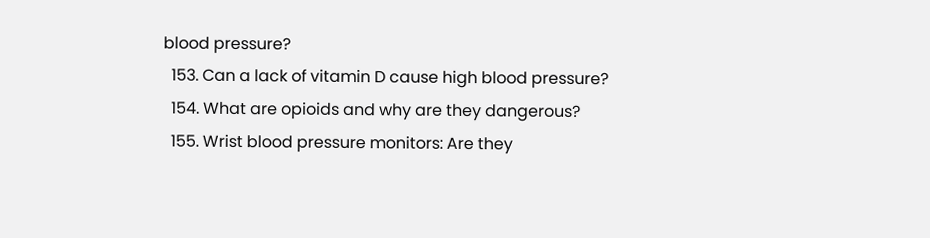blood pressure?
  153. Can a lack of vitamin D cause high blood pressure?
  154. What are opioids and why are they dangerous?
  155. Wrist blood pressure monitors: Are they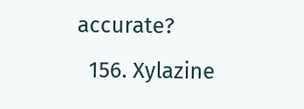accurate?
  156. Xylazine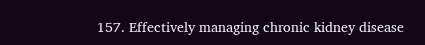157. Effectively managing chronic kidney disease